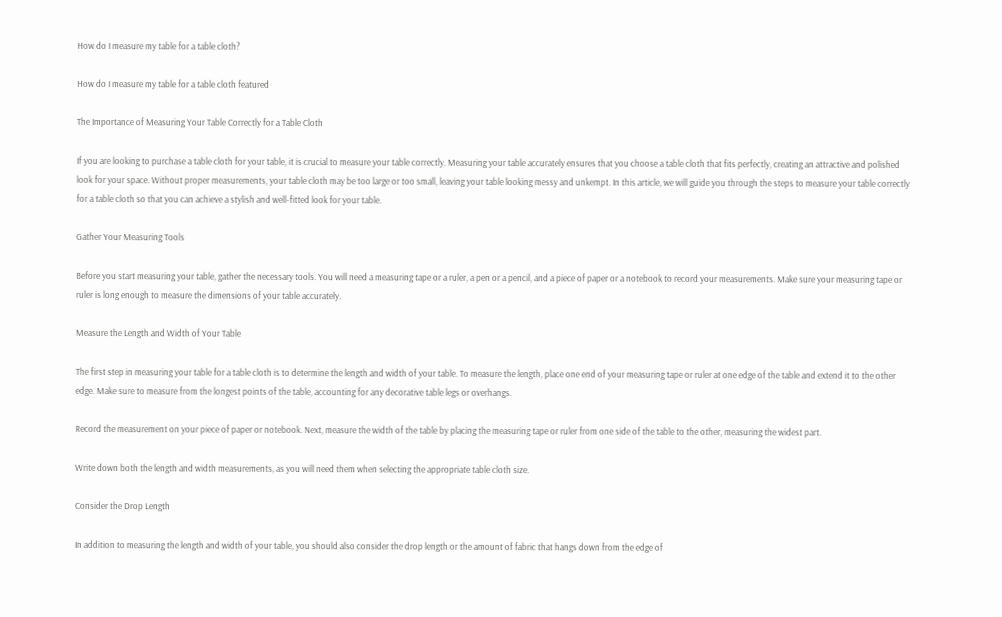How do I measure my table for a table cloth?

How do I measure my table for a table cloth featured

The Importance of Measuring Your Table Correctly for a Table Cloth

If you are looking to purchase a table cloth for your table, it is crucial to measure your table correctly. Measuring your table accurately ensures that you choose a table cloth that fits perfectly, creating an attractive and polished look for your space. Without proper measurements, your table cloth may be too large or too small, leaving your table looking messy and unkempt. In this article, we will guide you through the steps to measure your table correctly for a table cloth so that you can achieve a stylish and well-fitted look for your table.

Gather Your Measuring Tools

Before you start measuring your table, gather the necessary tools. You will need a measuring tape or a ruler, a pen or a pencil, and a piece of paper or a notebook to record your measurements. Make sure your measuring tape or ruler is long enough to measure the dimensions of your table accurately.

Measure the Length and Width of Your Table

The first step in measuring your table for a table cloth is to determine the length and width of your table. To measure the length, place one end of your measuring tape or ruler at one edge of the table and extend it to the other edge. Make sure to measure from the longest points of the table, accounting for any decorative table legs or overhangs.

Record the measurement on your piece of paper or notebook. Next, measure the width of the table by placing the measuring tape or ruler from one side of the table to the other, measuring the widest part.

Write down both the length and width measurements, as you will need them when selecting the appropriate table cloth size.

Consider the Drop Length

In addition to measuring the length and width of your table, you should also consider the drop length or the amount of fabric that hangs down from the edge of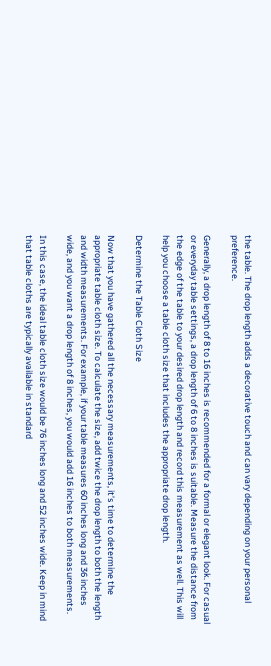the table. The drop length adds a decorative touch and can vary depending on your personal preference.

Generally, a drop length of 8 to 16 inches is recommended for a formal or elegant look. For casual or everyday table settings, a drop length of 6 to 8 inches is suitable. Measure the distance from the edge of the table to your desired drop length and record this measurement as well. This will help you choose a table cloth size that includes the appropriate drop length.

Determine the Table Cloth Size

Now that you have gathered all the necessary measurements, it’s time to determine the appropriate table cloth size. To calculate the size, add twice the drop length to both the length and width measurements. For example, if your table measures 60 inches long and 36 inches wide, and you want a drop length of 8 inches, you would add 16 inches to both measurements.

In this case, the ideal table cloth size would be 76 inches long and 52 inches wide. Keep in mind that table cloths are typically available in standard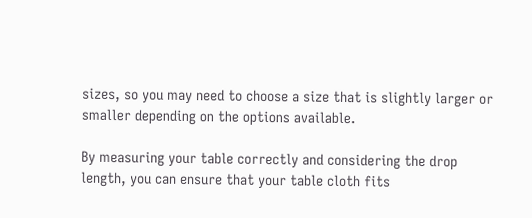sizes, so you may need to choose a size that is slightly larger or smaller depending on the options available.

By measuring your table correctly and considering the drop length, you can ensure that your table cloth fits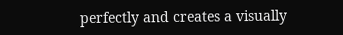perfectly and creates a visually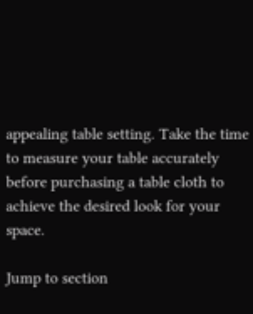appealing table setting. Take the time to measure your table accurately before purchasing a table cloth to achieve the desired look for your space.

Jump to section